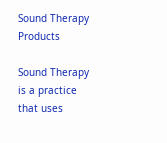Sound Therapy Products

Sound Therapy is a practice that uses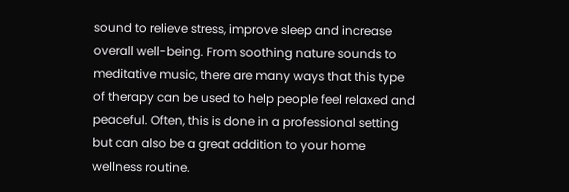sound to relieve stress, improve sleep and increase overall well-being. From soothing nature sounds to meditative music, there are many ways that this type of therapy can be used to help people feel relaxed and peaceful. Often, this is done in a professional setting but can also be a great addition to your home wellness routine.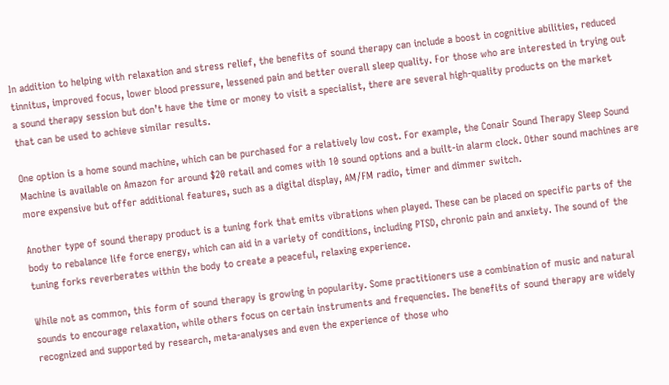In addition to helping with relaxation and stress relief, the benefits of sound therapy can include a boost in cognitive abilities, reduced tinnitus, improved focus, lower blood pressure, lessened pain and better overall sleep quality. For those who are interested in trying out a sound therapy session but don’t have the time or money to visit a specialist, there are several high-quality products on the market that can be used to achieve similar results.

One option is a home sound machine, which can be purchased for a relatively low cost. For example, the Conair Sound Therapy Sleep Sound Machine is available on Amazon for around $20 retail and comes with 10 sound options and a built-in alarm clock. Other sound machines are more expensive but offer additional features, such as a digital display, AM/FM radio, timer and dimmer switch.

Another type of sound therapy product is a tuning fork that emits vibrations when played. These can be placed on specific parts of the body to rebalance life force energy, which can aid in a variety of conditions, including PTSD, chronic pain and anxiety. The sound of the tuning forks reverberates within the body to create a peaceful, relaxing experience.

While not as common, this form of sound therapy is growing in popularity. Some practitioners use a combination of music and natural sounds to encourage relaxation, while others focus on certain instruments and frequencies. The benefits of sound therapy are widely recognized and supported by research, meta-analyses and even the experience of those who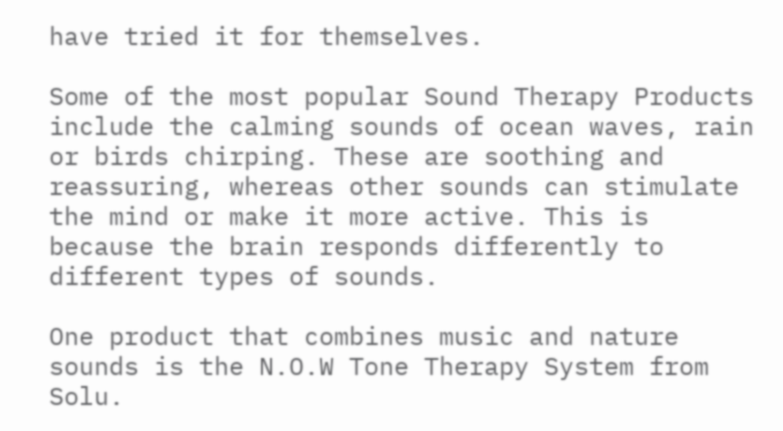have tried it for themselves.

Some of the most popular Sound Therapy Products include the calming sounds of ocean waves, rain or birds chirping. These are soothing and reassuring, whereas other sounds can stimulate the mind or make it more active. This is because the brain responds differently to different types of sounds.

One product that combines music and nature sounds is the N.O.W Tone Therapy System from Solu.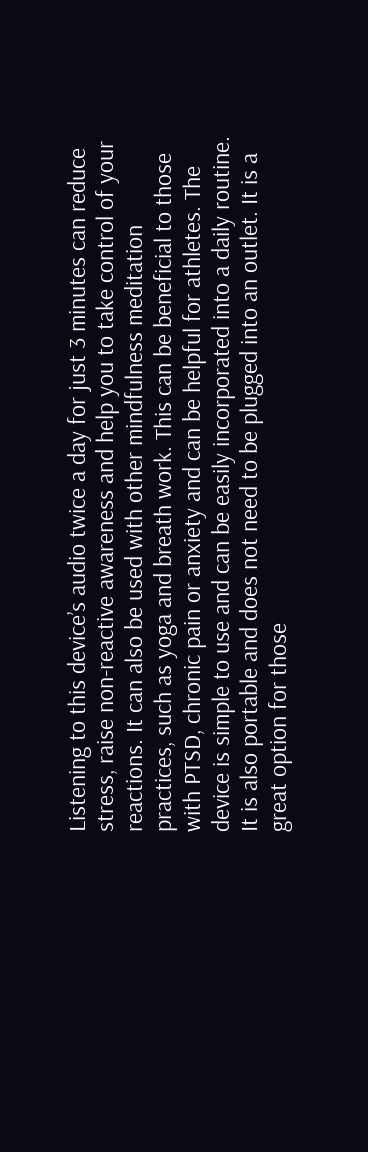Listening to this device’s audio twice a day for just 3 minutes can reduce stress, raise non-reactive awareness and help you to take control of your reactions. It can also be used with other mindfulness meditation practices, such as yoga and breath work. This can be beneficial to those with PTSD, chronic pain or anxiety and can be helpful for athletes. The device is simple to use and can be easily incorporated into a daily routine. It is also portable and does not need to be plugged into an outlet. It is a great option for those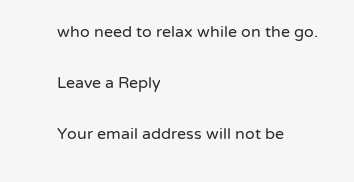who need to relax while on the go.

Leave a Reply

Your email address will not be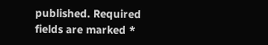published. Required fields are marked *